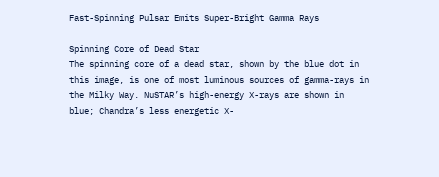Fast-Spinning Pulsar Emits Super-Bright Gamma Rays

Spinning Core of Dead Star
The spinning core of a dead star, shown by the blue dot in this image, is one of most luminous sources of gamma-rays in the Milky Way. NuSTAR’s high-energy X-rays are shown in blue; Chandra’s less energetic X-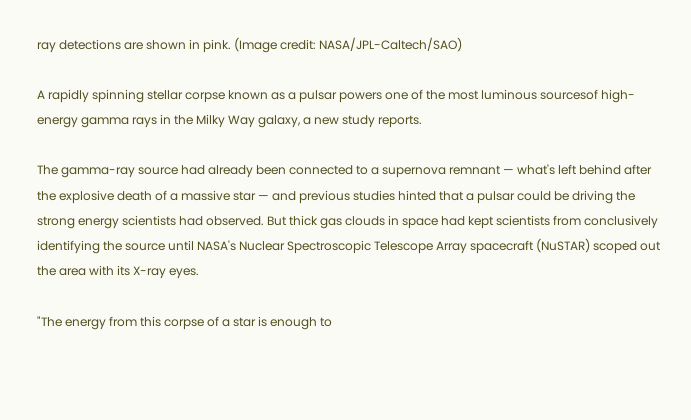ray detections are shown in pink. (Image credit: NASA/JPL-Caltech/SAO)

A rapidly spinning stellar corpse known as a pulsar powers one of the most luminous sourcesof high-energy gamma rays in the Milky Way galaxy, a new study reports.

The gamma-ray source had already been connected to a supernova remnant — what's left behind after the explosive death of a massive star — and previous studies hinted that a pulsar could be driving the strong energy scientists had observed. But thick gas clouds in space had kept scientists from conclusively identifying the source until NASA's Nuclear Spectroscopic Telescope Array spacecraft (NuSTAR) scoped out the area with its X-ray eyes.

"The energy from this corpse of a star is enough to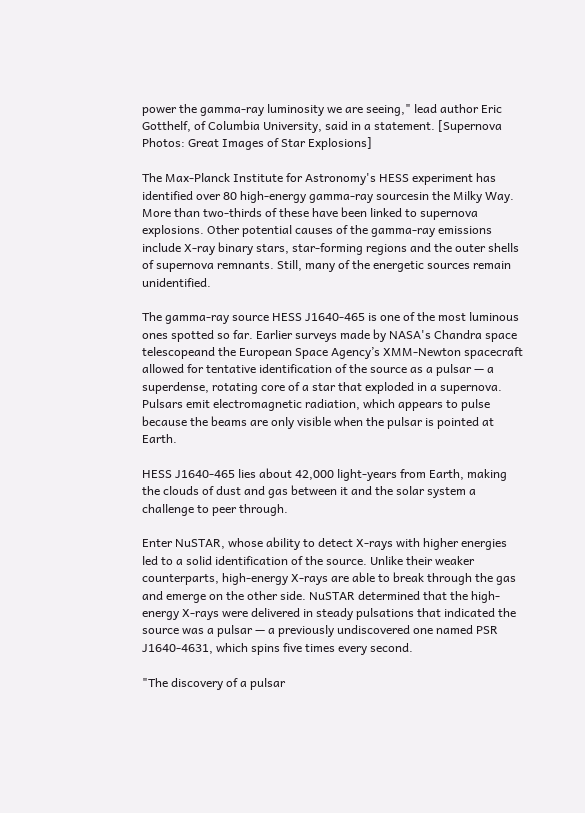power the gamma-ray luminosity we are seeing," lead author Eric Gotthelf, of Columbia University, said in a statement. [Supernova Photos: Great Images of Star Explosions]

The Max-Planck Institute for Astronomy's HESS experiment has identified over 80 high-energy gamma-ray sourcesin the Milky Way. More than two-thirds of these have been linked to supernova explosions. Other potential causes of the gamma-ray emissions include X-ray binary stars, star-forming regions and the outer shells of supernova remnants. Still, many of the energetic sources remain unidentified.

The gamma-ray source HESS J1640-465 is one of the most luminous ones spotted so far. Earlier surveys made by NASA's Chandra space telescopeand the European Space Agency’s XMM-Newton spacecraft allowed for tentative identification of the source as a pulsar — a superdense, rotating core of a star that exploded in a supernova. Pulsars emit electromagnetic radiation, which appears to pulse because the beams are only visible when the pulsar is pointed at Earth.

HESS J1640-465 lies about 42,000 light-years from Earth, making the clouds of dust and gas between it and the solar system a challenge to peer through.

Enter NuSTAR, whose ability to detect X-rays with higher energies led to a solid identification of the source. Unlike their weaker counterparts, high-energy X-rays are able to break through the gas and emerge on the other side. NuSTAR determined that the high-energy X-rays were delivered in steady pulsations that indicated the source was a pulsar — a previously undiscovered one named PSR J1640-4631, which spins five times every second.

"The discovery of a pulsar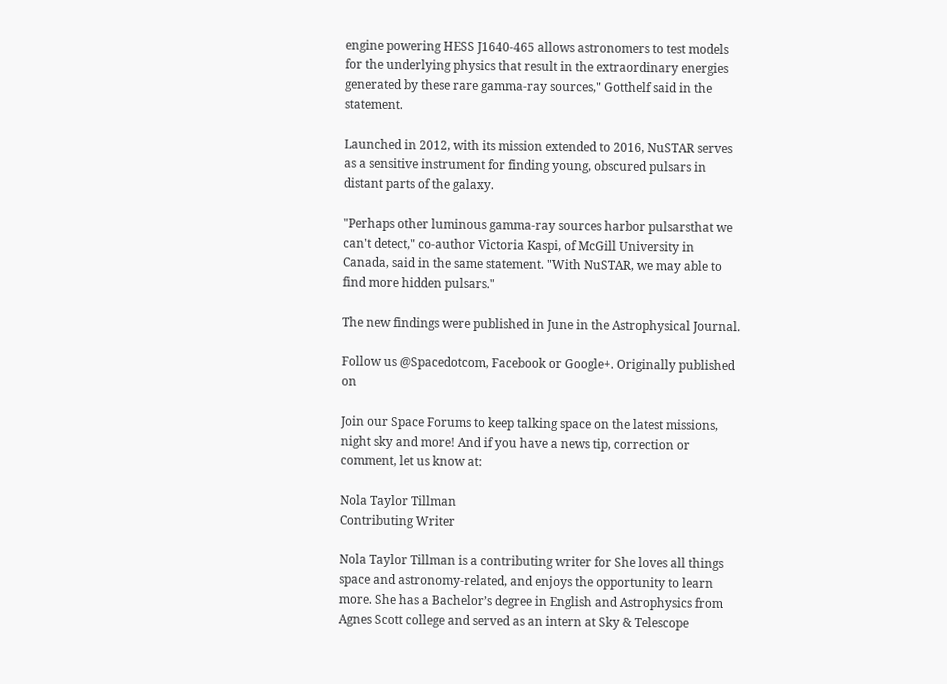engine powering HESS J1640-465 allows astronomers to test models for the underlying physics that result in the extraordinary energies generated by these rare gamma-ray sources," Gotthelf said in the statement.

Launched in 2012, with its mission extended to 2016, NuSTAR serves as a sensitive instrument for finding young, obscured pulsars in distant parts of the galaxy.

"Perhaps other luminous gamma-ray sources harbor pulsarsthat we can't detect," co-author Victoria Kaspi, of McGill University in Canada, said in the same statement. "With NuSTAR, we may able to find more hidden pulsars."

The new findings were published in June in the Astrophysical Journal.

Follow us @Spacedotcom, Facebook or Google+. Originally published on

Join our Space Forums to keep talking space on the latest missions, night sky and more! And if you have a news tip, correction or comment, let us know at:

Nola Taylor Tillman
Contributing Writer

Nola Taylor Tillman is a contributing writer for She loves all things space and astronomy-related, and enjoys the opportunity to learn more. She has a Bachelor’s degree in English and Astrophysics from Agnes Scott college and served as an intern at Sky & Telescope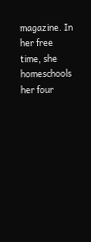magazine. In her free time, she homeschools her four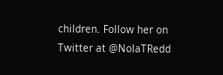children. Follow her on Twitter at @NolaTRedd